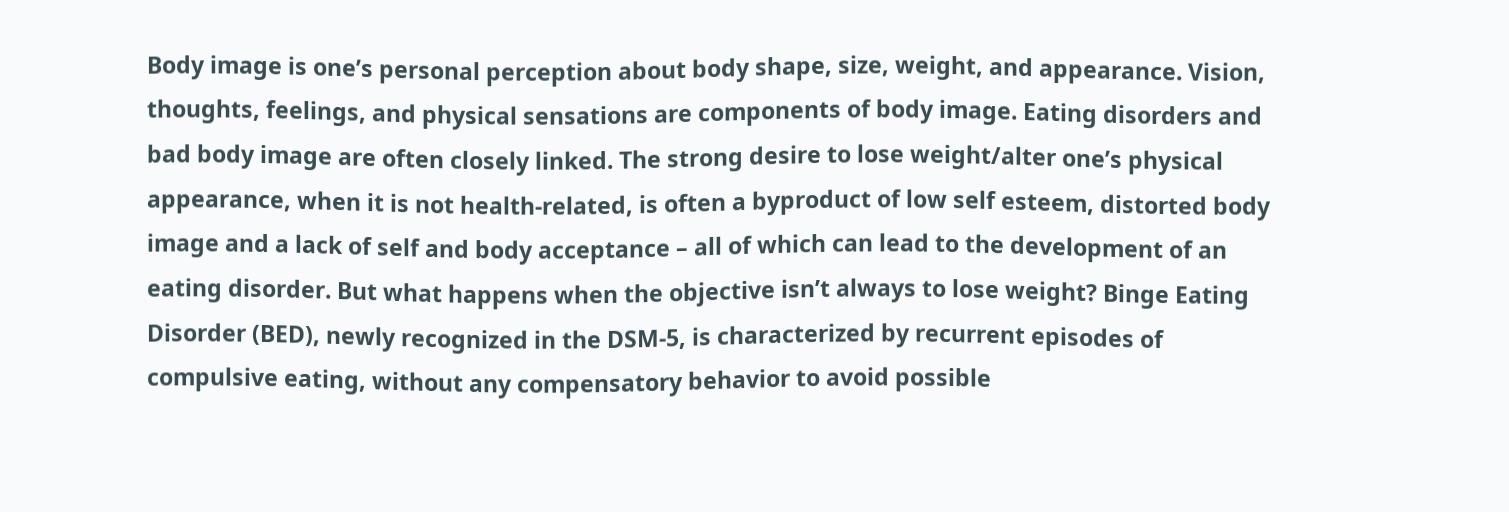Body image is one’s personal perception about body shape, size, weight, and appearance. Vision, thoughts, feelings, and physical sensations are components of body image. Eating disorders and bad body image are often closely linked. The strong desire to lose weight/alter one’s physical appearance, when it is not health-related, is often a byproduct of low self esteem, distorted body image and a lack of self and body acceptance – all of which can lead to the development of an eating disorder. But what happens when the objective isn’t always to lose weight? Binge Eating Disorder (BED), newly recognized in the DSM-5, is characterized by recurrent episodes of compulsive eating, without any compensatory behavior to avoid possible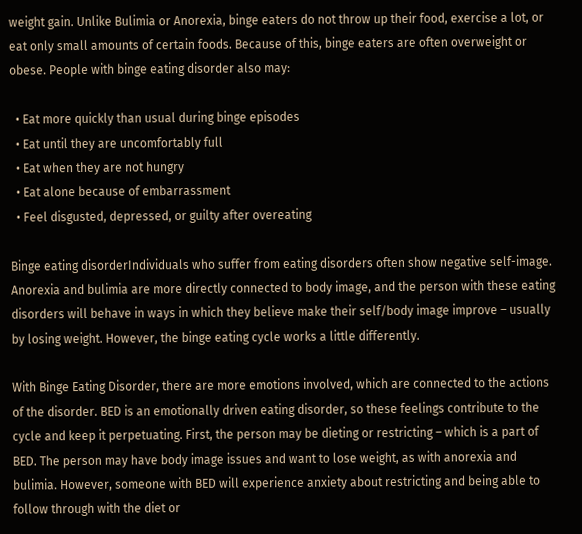weight gain. Unlike Bulimia or Anorexia, binge eaters do not throw up their food, exercise a lot, or eat only small amounts of certain foods. Because of this, binge eaters are often overweight or obese. People with binge eating disorder also may:

  • Eat more quickly than usual during binge episodes
  • Eat until they are uncomfortably full
  • Eat when they are not hungry
  • Eat alone because of embarrassment
  • Feel disgusted, depressed, or guilty after overeating

Binge eating disorderIndividuals who suffer from eating disorders often show negative self-image. Anorexia and bulimia are more directly connected to body image, and the person with these eating disorders will behave in ways in which they believe make their self/body image improve – usually by losing weight. However, the binge eating cycle works a little differently.

With Binge Eating Disorder, there are more emotions involved, which are connected to the actions of the disorder. BED is an emotionally driven eating disorder, so these feelings contribute to the cycle and keep it perpetuating. First, the person may be dieting or restricting – which is a part of BED. The person may have body image issues and want to lose weight, as with anorexia and bulimia. However, someone with BED will experience anxiety about restricting and being able to follow through with the diet or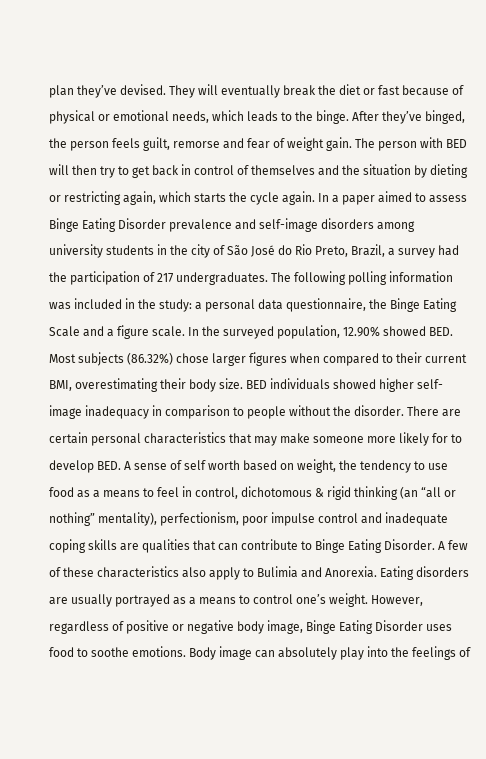plan they’ve devised. They will eventually break the diet or fast because of physical or emotional needs, which leads to the binge. After they’ve binged, the person feels guilt, remorse and fear of weight gain. The person with BED will then try to get back in control of themselves and the situation by dieting or restricting again, which starts the cycle again. In a paper aimed to assess Binge Eating Disorder prevalence and self-image disorders among university students in the city of São José do Rio Preto, Brazil, a survey had the participation of 217 undergraduates. The following polling information was included in the study: a personal data questionnaire, the Binge Eating Scale and a figure scale. In the surveyed population, 12.90% showed BED. Most subjects (86.32%) chose larger figures when compared to their current BMI, overestimating their body size. BED individuals showed higher self-image inadequacy in comparison to people without the disorder. There are certain personal characteristics that may make someone more likely for to develop BED. A sense of self worth based on weight, the tendency to use food as a means to feel in control, dichotomous & rigid thinking (an “all or nothing” mentality), perfectionism, poor impulse control and inadequate coping skills are qualities that can contribute to Binge Eating Disorder. A few of these characteristics also apply to Bulimia and Anorexia. Eating disorders are usually portrayed as a means to control one’s weight. However, regardless of positive or negative body image, Binge Eating Disorder uses food to soothe emotions. Body image can absolutely play into the feelings of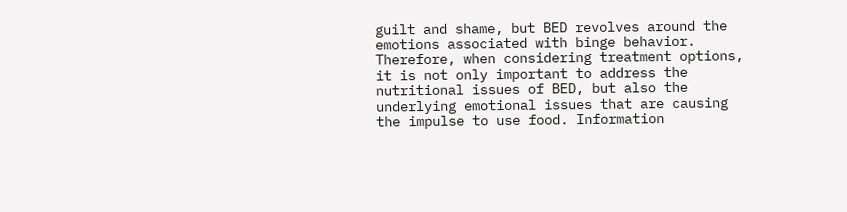guilt and shame, but BED revolves around the emotions associated with binge behavior. Therefore, when considering treatment options, it is not only important to address the nutritional issues of BED, but also the underlying emotional issues that are causing the impulse to use food. Information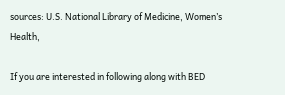sources: U.S. National Library of Medicine, Women’s Health,

If you are interested in following along with BED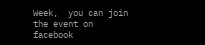Week,  you can join the event on facebook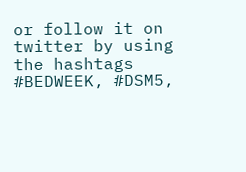or follow it on twitter by using the hashtags #BEDWEEK, #DSM5,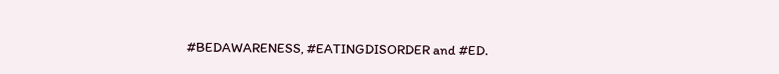#BEDAWARENESS, #EATINGDISORDER and #ED.